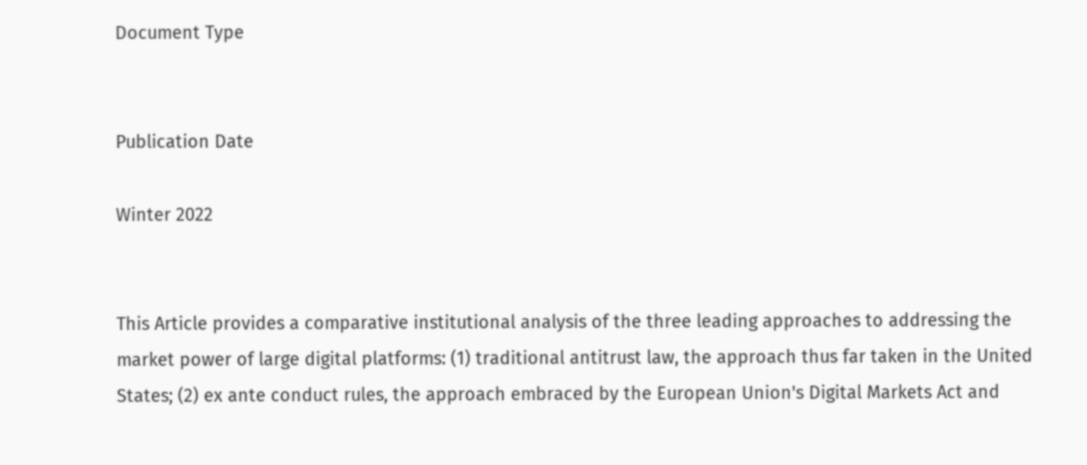Document Type


Publication Date

Winter 2022


This Article provides a comparative institutional analysis of the three leading approaches to addressing the market power of large digital platforms: (1) traditional antitrust law, the approach thus far taken in the United States; (2) ex ante conduct rules, the approach embraced by the European Union's Digital Markets Act and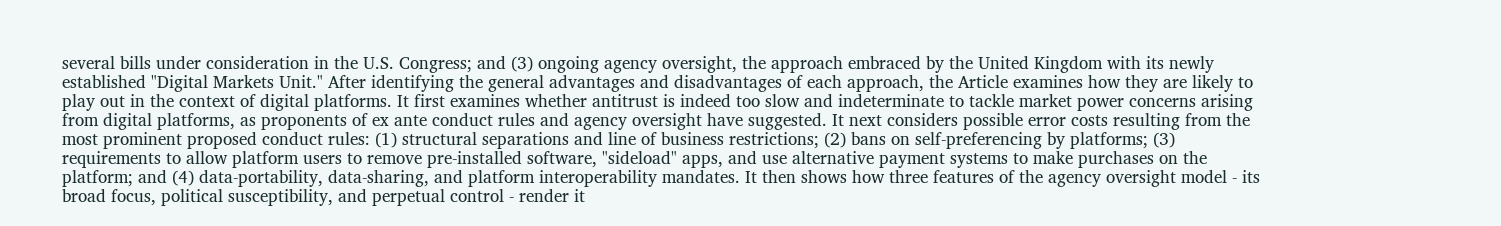several bills under consideration in the U.S. Congress; and (3) ongoing agency oversight, the approach embraced by the United Kingdom with its newly established "Digital Markets Unit." After identifying the general advantages and disadvantages of each approach, the Article examines how they are likely to play out in the context of digital platforms. It first examines whether antitrust is indeed too slow and indeterminate to tackle market power concerns arising from digital platforms, as proponents of ex ante conduct rules and agency oversight have suggested. It next considers possible error costs resulting from the most prominent proposed conduct rules: (1) structural separations and line of business restrictions; (2) bans on self-preferencing by platforms; (3) requirements to allow platform users to remove pre-installed software, "sideload" apps, and use alternative payment systems to make purchases on the platform; and (4) data-portability, data-sharing, and platform interoperability mandates. It then shows how three features of the agency oversight model - its broad focus, political susceptibility, and perpetual control - render it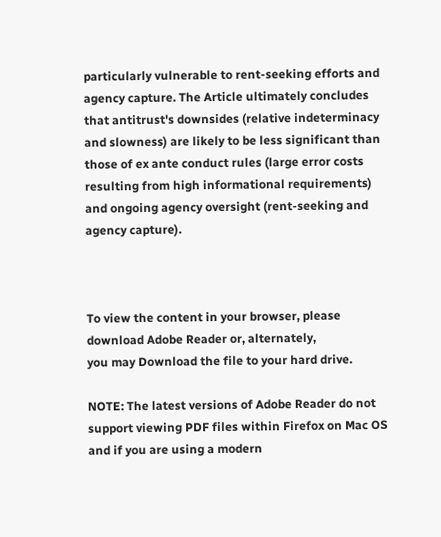particularly vulnerable to rent-seeking efforts and agency capture. The Article ultimately concludes that antitrust's downsides (relative indeterminacy and slowness) are likely to be less significant than those of ex ante conduct rules (large error costs resulting from high informational requirements) and ongoing agency oversight (rent-seeking and agency capture).



To view the content in your browser, please download Adobe Reader or, alternately,
you may Download the file to your hard drive.

NOTE: The latest versions of Adobe Reader do not support viewing PDF files within Firefox on Mac OS and if you are using a modern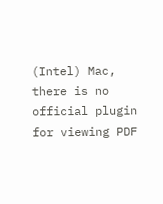(Intel) Mac, there is no official plugin for viewing PDF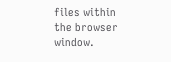files within the browser window.